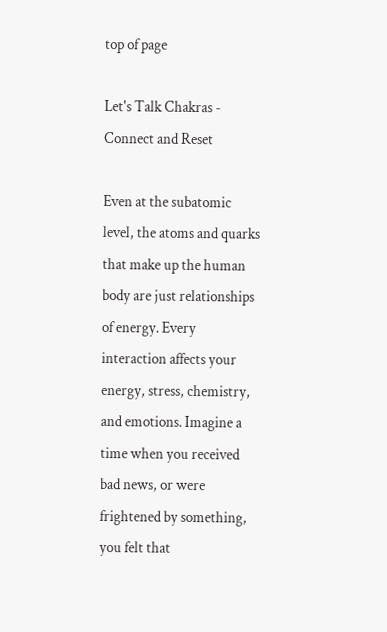top of page

Let's Talk Chakras - Connect and Reset

Even at the subatomic level, the atoms and quarks that make up the human body are just relationships of energy. Every interaction affects your energy, stress, chemistry, and emotions. Imagine a time when you received bad news, or were frightened by something, you felt that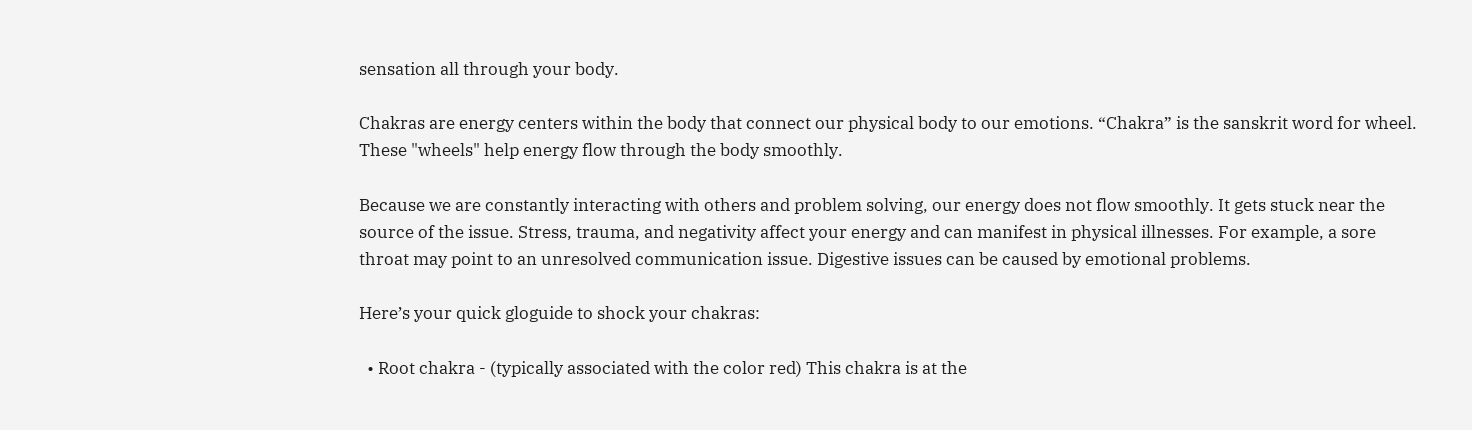sensation all through your body.

Chakras are energy centers within the body that connect our physical body to our emotions. “Chakra” is the sanskrit word for wheel. These "wheels" help energy flow through the body smoothly.

Because we are constantly interacting with others and problem solving, our energy does not flow smoothly. It gets stuck near the source of the issue. Stress, trauma, and negativity affect your energy and can manifest in physical illnesses. For example, a sore throat may point to an unresolved communication issue. Digestive issues can be caused by emotional problems.

Here’s your quick gloguide to shock your chakras:

  • Root chakra - (typically associated with the color red) This chakra is at the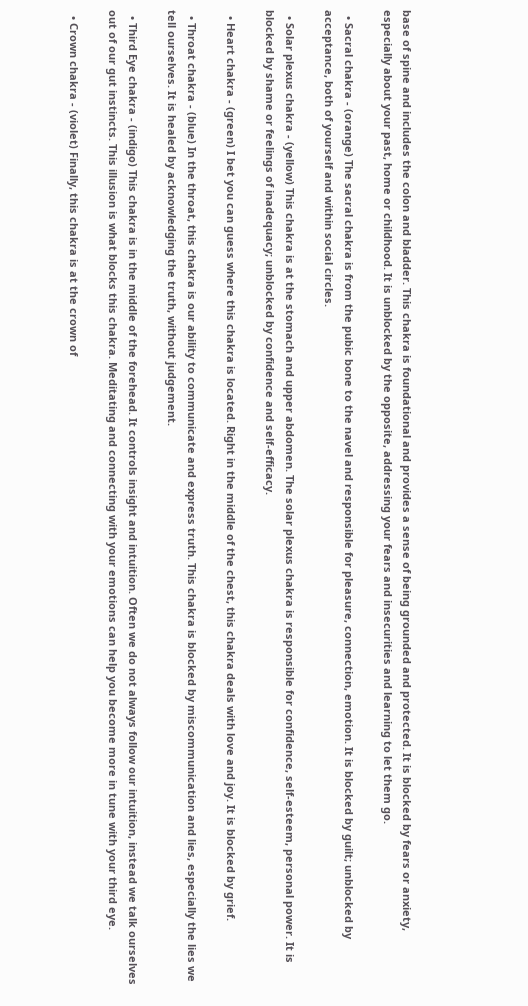base of spine and includes the colon and bladder. This chakra is foundational and provides a sense of being grounded and protected. It is blocked by fears or anxiety, especially about your past, home or childhood. It is unblocked by the opposite, addressing your fears and insecurities and learning to let them go.

  • Sacral chakra - (orange) The sacral chakra is from the pubic bone to the navel and responsible for pleasure, connection, emotion. It is blocked by guilt; unblocked by acceptance, both of yourself and within social circles.

  • Solar plexus chakra - (yellow) This chakra is at the stomach and upper abdomen. The solar plexus chakra is responsible for confidence, self-esteem, personal power. It is blocked by shame or feelings of inadequacy; unblocked by confidence and self-efficacy.

  • Heart chakra - (green) I bet you can guess where this chakra is located. Right in the middle of the chest, this chakra deals with love and joy. It is blocked by grief.

  • Throat chakra - (blue) In the throat, this chakra is our ability to communicate and express truth. This chakra is blocked by miscommunication and lies, especially the lies we tell ourselves. It is healed by acknowledging the truth, without judgement.

  • Third Eye chakra - (indigo) This chakra is in the middle of the forehead. It controls insight and intuition. Often we do not always follow our intuition, instead we talk ourselves out of our gut instincts. This illusion is what blocks this chakra. Meditating and connecting with your emotions can help you become more in tune with your third eye.

  • Crown chakra - (violet) Finally, this chakra is at the crown of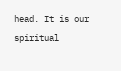head. It is our spiritual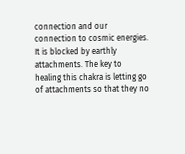connection and our connection to cosmic energies. It is blocked by earthly attachments. The key to healing this chakra is letting go of attachments so that they no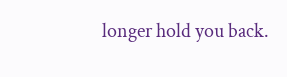longer hold you back.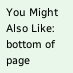You Might Also Like:
bottom of page